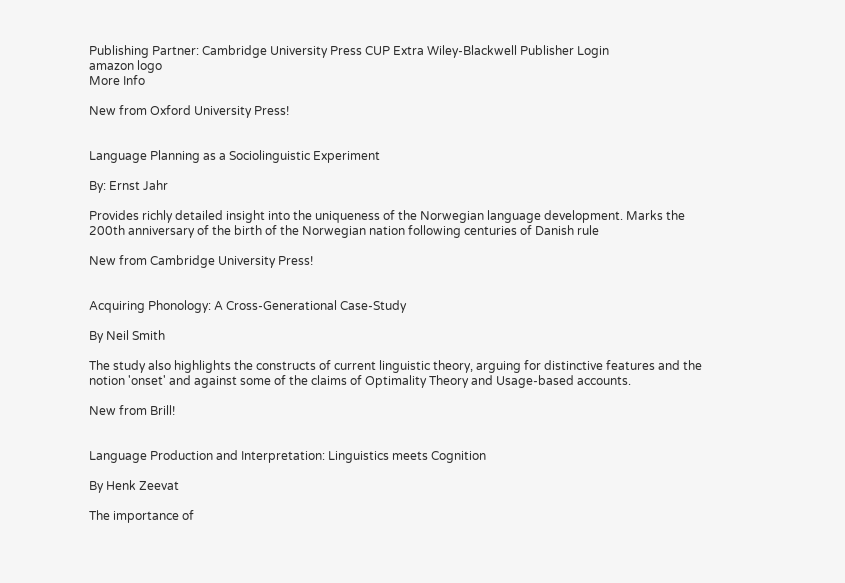Publishing Partner: Cambridge University Press CUP Extra Wiley-Blackwell Publisher Login
amazon logo
More Info

New from Oxford University Press!


Language Planning as a Sociolinguistic Experiment

By: Ernst Jahr

Provides richly detailed insight into the uniqueness of the Norwegian language development. Marks the 200th anniversary of the birth of the Norwegian nation following centuries of Danish rule

New from Cambridge University Press!


Acquiring Phonology: A Cross-Generational Case-Study

By Neil Smith

The study also highlights the constructs of current linguistic theory, arguing for distinctive features and the notion 'onset' and against some of the claims of Optimality Theory and Usage-based accounts.

New from Brill!


Language Production and Interpretation: Linguistics meets Cognition

By Henk Zeevat

The importance of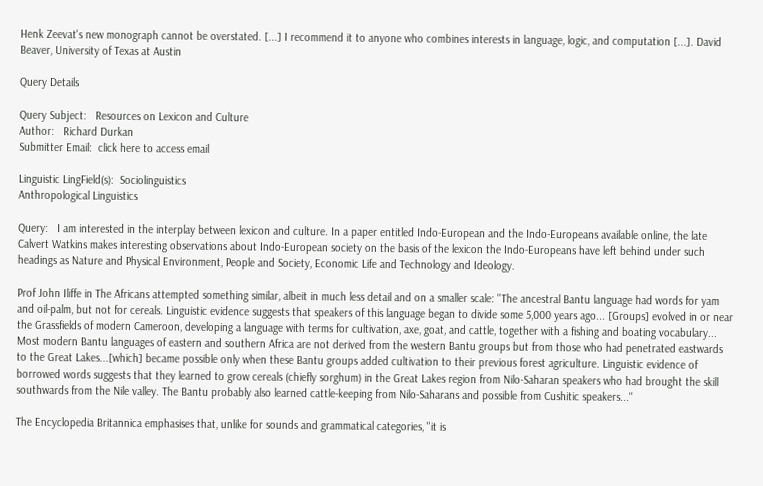Henk Zeevat's new monograph cannot be overstated. [...] I recommend it to anyone who combines interests in language, logic, and computation [...]. David Beaver, University of Texas at Austin

Query Details

Query Subject:   Resources on Lexicon and Culture
Author:   Richard Durkan
Submitter Email:  click here to access email

Linguistic LingField(s):  Sociolinguistics
Anthropological Linguistics

Query:   I am interested in the interplay between lexicon and culture. In a paper entitled Indo-European and the Indo-Europeans available online, the late Calvert Watkins makes interesting observations about Indo-European society on the basis of the lexicon the Indo-Europeans have left behind under such headings as Nature and Physical Environment, People and Society, Economic Life and Technology and Ideology.

Prof John Iliffe in The Africans attempted something similar, albeit in much less detail and on a smaller scale: ''The ancestral Bantu language had words for yam and oil-palm, but not for cereals. Linguistic evidence suggests that speakers of this language began to divide some 5,000 years ago... [Groups] evolved in or near the Grassfields of modern Cameroon, developing a language with terms for cultivation, axe, goat, and cattle, together with a fishing and boating vocabulary... Most modern Bantu languages of eastern and southern Africa are not derived from the western Bantu groups but from those who had penetrated eastwards to the Great Lakes...[which] became possible only when these Bantu groups added cultivation to their previous forest agriculture. Linguistic evidence of borrowed words suggests that they learned to grow cereals (chiefly sorghum) in the Great Lakes region from Nilo-Saharan speakers who had brought the skill southwards from the Nile valley. The Bantu probably also learned cattle-keeping from Nilo-Saharans and possible from Cushitic speakers...''

The Encyclopedia Britannica emphasises that, unlike for sounds and grammatical categories, ''it is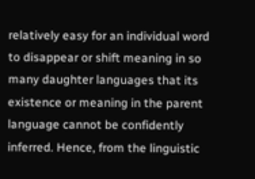relatively easy for an individual word to disappear or shift meaning in so many daughter languages that its existence or meaning in the parent language cannot be confidently inferred. Hence, from the linguistic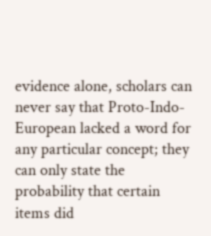evidence alone, scholars can never say that Proto-Indo-European lacked a word for any particular concept; they can only state the probability that certain items did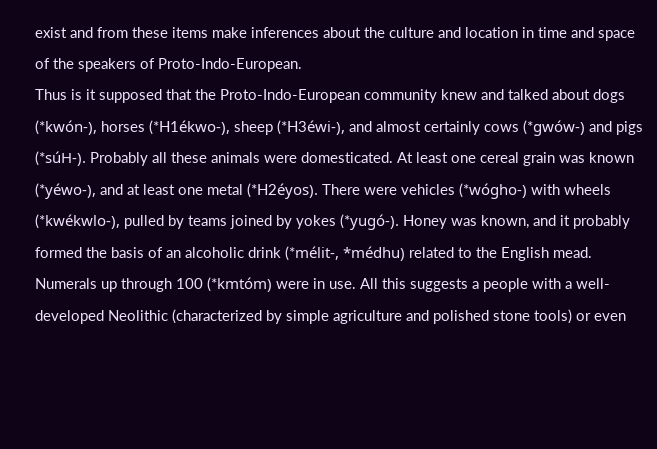exist and from these items make inferences about the culture and location in time and space of the speakers of Proto-Indo-European.
Thus is it supposed that the Proto-Indo-European community knew and talked about dogs (*kwón-), horses (*H1ékwo-), sheep (*H3éwi-), and almost certainly cows (*gwów-) and pigs (*súH-). Probably all these animals were domesticated. At least one cereal grain was known (*yéwo-), and at least one metal (*H2éyos). There were vehicles (*wógho-) with wheels (*kwékwlo-), pulled by teams joined by yokes (*yugó-). Honey was known, and it probably formed the basis of an alcoholic drink (*mélit-, *médhu) related to the English mead. Numerals up through 100 (*kmtóm) were in use. All this suggests a people with a well-developed Neolithic (characterized by simple agriculture and polished stone tools) or even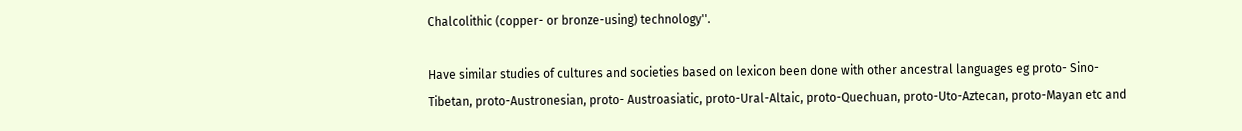Chalcolithic (copper- or bronze-using) technology''.

Have similar studies of cultures and societies based on lexicon been done with other ancestral languages eg proto- Sino-Tibetan, proto-Austronesian, proto- Austroasiatic, proto-Ural-Altaic, proto-Quechuan, proto-Uto-Aztecan, proto-Mayan etc and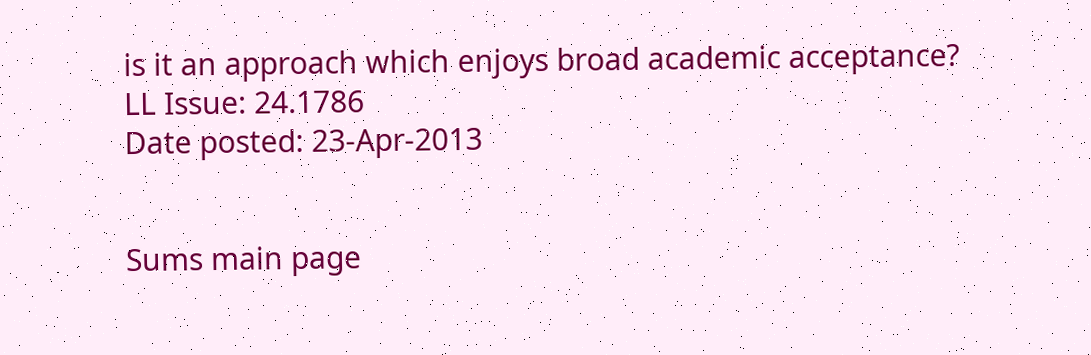is it an approach which enjoys broad academic acceptance?
LL Issue: 24.1786
Date posted: 23-Apr-2013


Sums main page